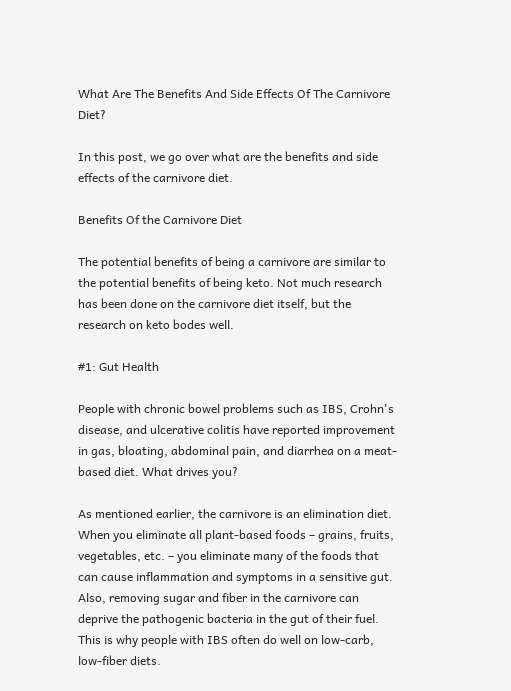What Are The Benefits And Side Effects Of The Carnivore Diet?

In this post, we go over what are the benefits and side effects of the carnivore diet.

Benefits Of the Carnivore Diet

The potential benefits of being a carnivore are similar to the potential benefits of being keto. Not much research has been done on the carnivore diet itself, but the research on keto bodes well.

#1: Gut Health

People with chronic bowel problems such as IBS, Crohn's disease, and ulcerative colitis have reported improvement in gas, bloating, abdominal pain, and diarrhea on a meat-based diet. What drives you?

As mentioned earlier, the carnivore is an elimination diet. When you eliminate all plant-based foods – grains, fruits, vegetables, etc. – you eliminate many of the foods that can cause inflammation and symptoms in a sensitive gut. Also, removing sugar and fiber in the carnivore can deprive the pathogenic bacteria in the gut of their fuel. This is why people with IBS often do well on low-carb, low-fiber diets.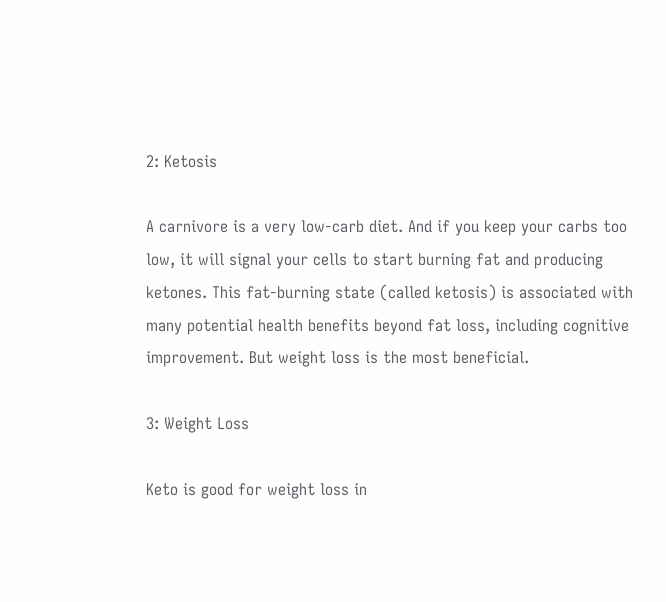2: Ketosis

A carnivore is a very low-carb diet. And if you keep your carbs too low, it will signal your cells to start burning fat and producing ketones. This fat-burning state (called ketosis) is associated with many potential health benefits beyond fat loss, including cognitive improvement. But weight loss is the most beneficial.

3: Weight Loss

Keto is good for weight loss in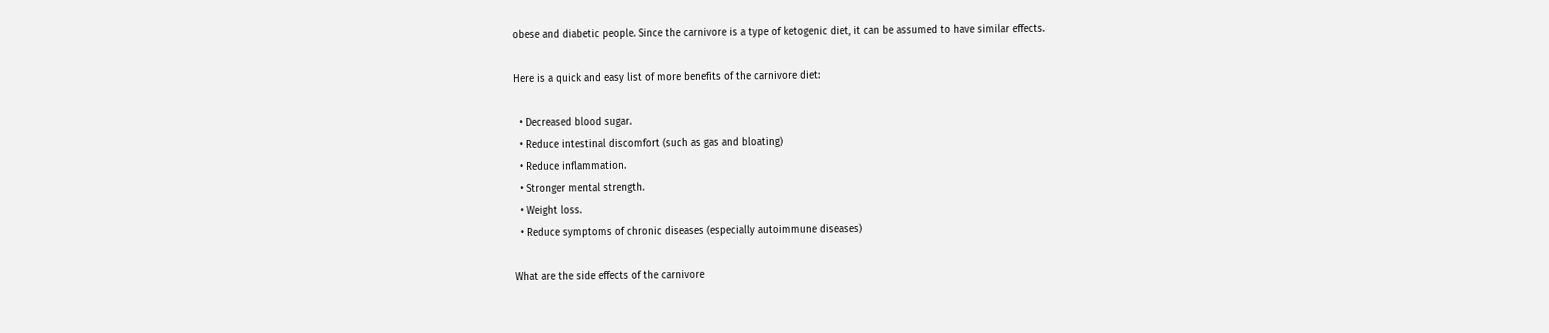obese and diabetic people. Since the carnivore is a type of ketogenic diet, it can be assumed to have similar effects.

Here is a quick and easy list of more benefits of the carnivore diet:

  • Decreased blood sugar.
  • Reduce intestinal discomfort (such as gas and bloating)
  • Reduce inflammation.
  • Stronger mental strength.
  • Weight loss.
  • Reduce symptoms of chronic diseases (especially autoimmune diseases)

What are the side effects of the carnivore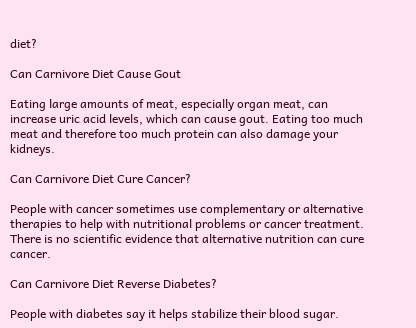diet?

Can Carnivore Diet Cause Gout

Eating large amounts of meat, especially organ meat, can increase uric acid levels, which can cause gout. Eating too much meat and therefore too much protein can also damage your kidneys.

Can Carnivore Diet Cure Cancer?

People with cancer sometimes use complementary or alternative therapies to help with nutritional problems or cancer treatment. There is no scientific evidence that alternative nutrition can cure cancer.

Can Carnivore Diet Reverse Diabetes?

People with diabetes say it helps stabilize their blood sugar.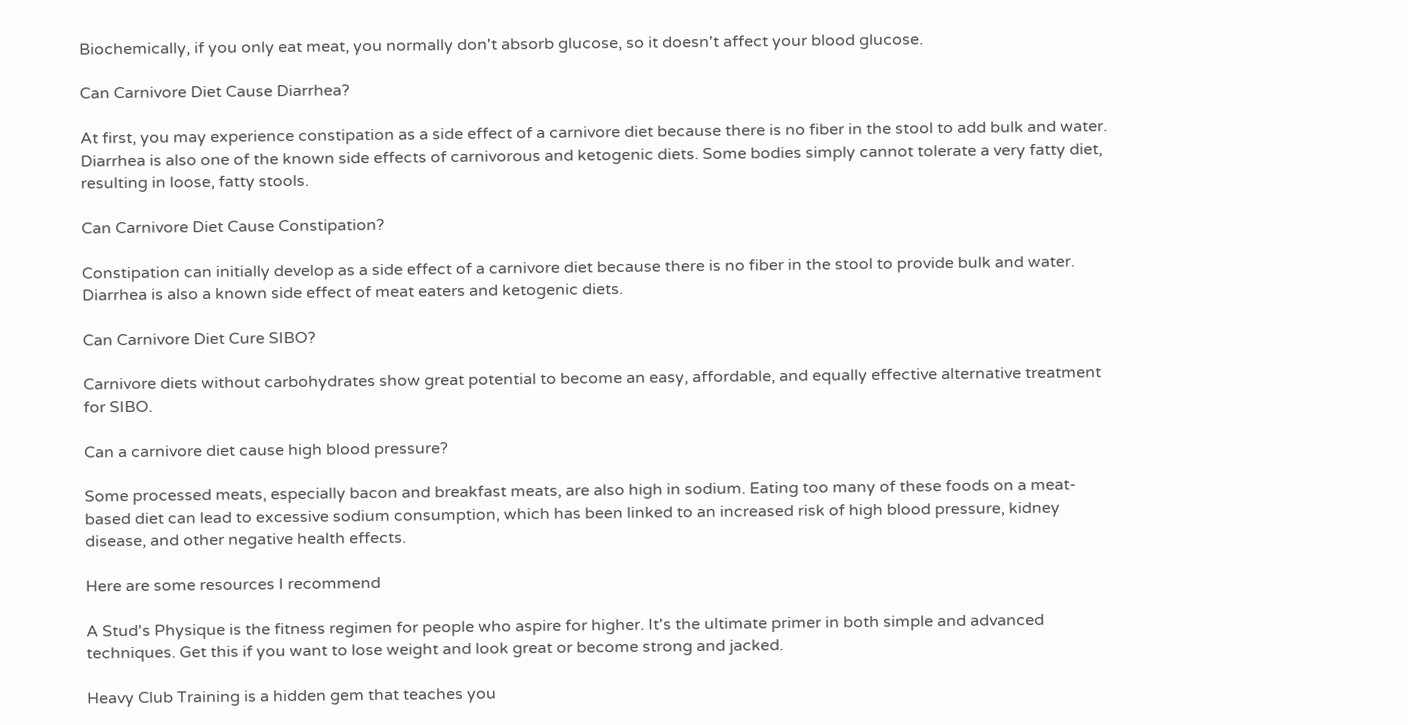Biochemically, if you only eat meat, you normally don't absorb glucose, so it doesn't affect your blood glucose.

Can Carnivore Diet Cause Diarrhea?

At first, you may experience constipation as a side effect of a carnivore diet because there is no fiber in the stool to add bulk and water. Diarrhea is also one of the known side effects of carnivorous and ketogenic diets. Some bodies simply cannot tolerate a very fatty diet, resulting in loose, fatty stools.

Can Carnivore Diet Cause Constipation?

Constipation can initially develop as a side effect of a carnivore diet because there is no fiber in the stool to provide bulk and water. Diarrhea is also a known side effect of meat eaters and ketogenic diets.

Can Carnivore Diet Cure SIBO?

Carnivore diets without carbohydrates show great potential to become an easy, affordable, and equally effective alternative treatment for SIBO.

Can a carnivore diet cause high blood pressure?

Some processed meats, especially bacon and breakfast meats, are also high in sodium. Eating too many of these foods on a meat-based diet can lead to excessive sodium consumption, which has been linked to an increased risk of high blood pressure, kidney disease, and other negative health effects.

Here are some resources I recommend

A Stud's Physique is the fitness regimen for people who aspire for higher. It's the ultimate primer in both simple and advanced techniques. Get this if you want to lose weight and look great or become strong and jacked.

Heavy Club Training is a hidden gem that teaches you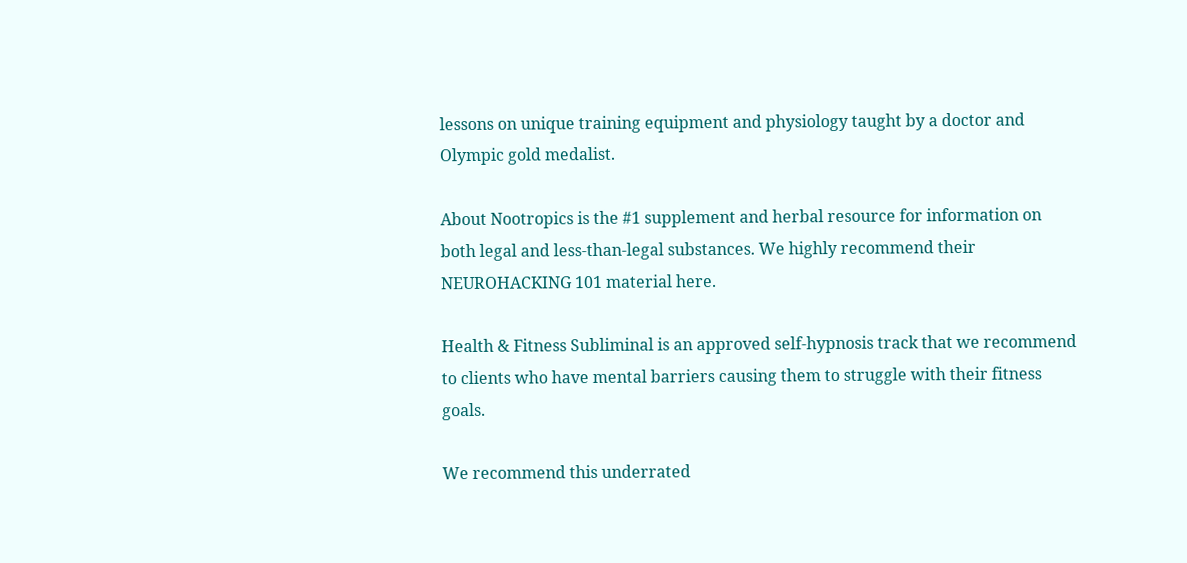lessons on unique training equipment and physiology taught by a doctor and Olympic gold medalist.

About Nootropics is the #1 supplement and herbal resource for information on both legal and less-than-legal substances. We highly recommend their NEUROHACKING 101 material here.

Health & Fitness Subliminal is an approved self-hypnosis track that we recommend to clients who have mental barriers causing them to struggle with their fitness goals.

We recommend this underrated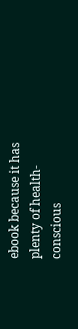ebook because it has plenty of health-conscious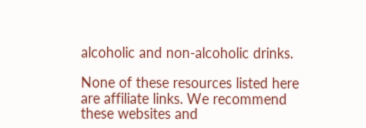alcoholic and non-alcoholic drinks.

None of these resources listed here are affiliate links. We recommend these websites and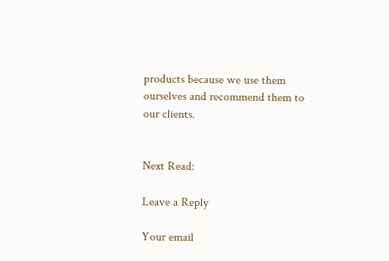products because we use them ourselves and recommend them to our clients.


Next Read:

Leave a Reply

Your email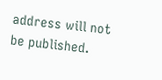address will not be published.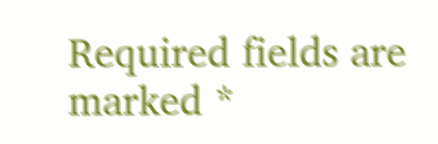Required fields are marked *